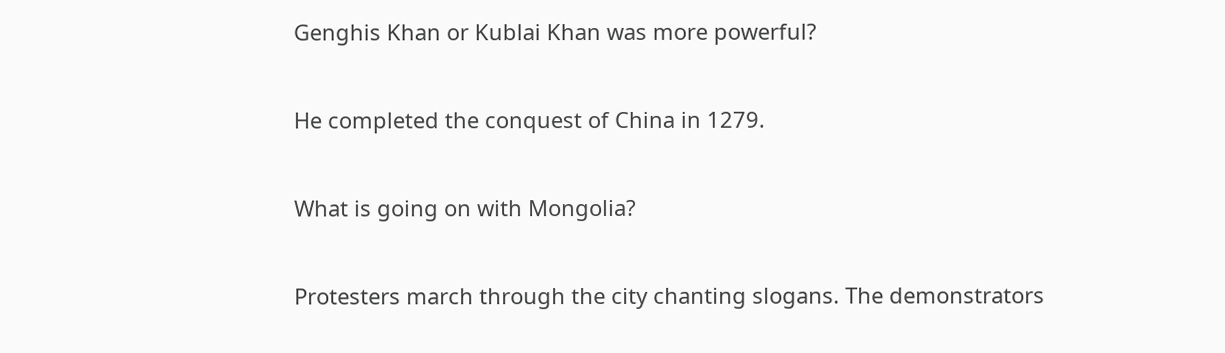Genghis Khan or Kublai Khan was more powerful?

He completed the conquest of China in 1279.

What is going on with Mongolia?

Protesters march through the city chanting slogans. The demonstrators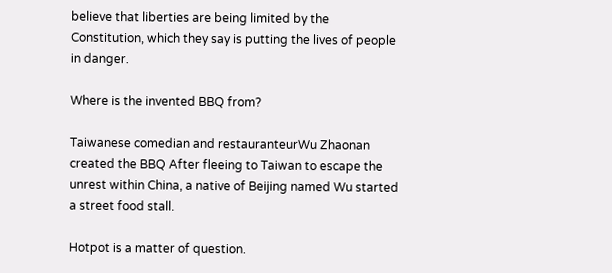believe that liberties are being limited by the Constitution, which they say is putting the lives of people in danger.

Where is the invented BBQ from?

Taiwanese comedian and restauranteurWu Zhaonan created the BBQ After fleeing to Taiwan to escape the unrest within China, a native of Beijing named Wu started a street food stall.

Hotpot is a matter of question.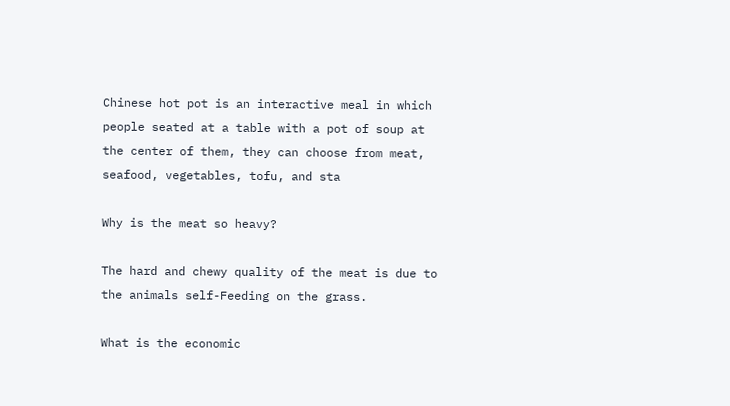Chinese hot pot is an interactive meal in which people seated at a table with a pot of soup at the center of them, they can choose from meat, seafood, vegetables, tofu, and sta

Why is the meat so heavy?

The hard and chewy quality of the meat is due to the animals self-Feeding on the grass.

What is the economic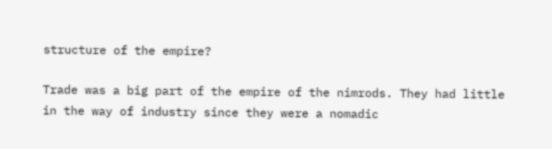structure of the empire?

Trade was a big part of the empire of the nimrods. They had little in the way of industry since they were a nomadic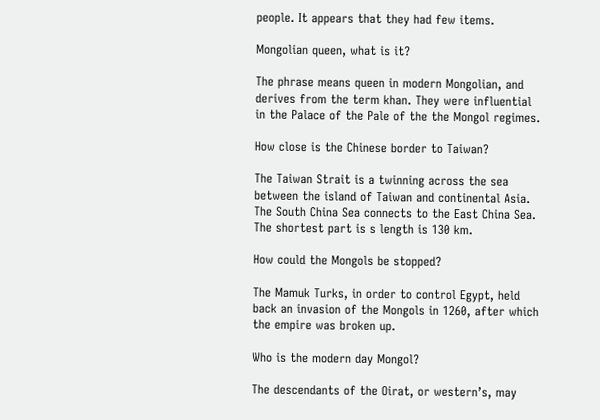people. It appears that they had few items.

Mongolian queen, what is it?

The phrase means queen in modern Mongolian, and derives from the term khan. They were influential in the Palace of the Pale of the the Mongol regimes.

How close is the Chinese border to Taiwan?

The Taiwan Strait is a twinning across the sea between the island of Taiwan and continental Asia. The South China Sea connects to the East China Sea. The shortest part is s length is 130 km.

How could the Mongols be stopped?

The Mamuk Turks, in order to control Egypt, held back an invasion of the Mongols in 1260, after which the empire was broken up.

Who is the modern day Mongol?

The descendants of the Oirat, or western’s, may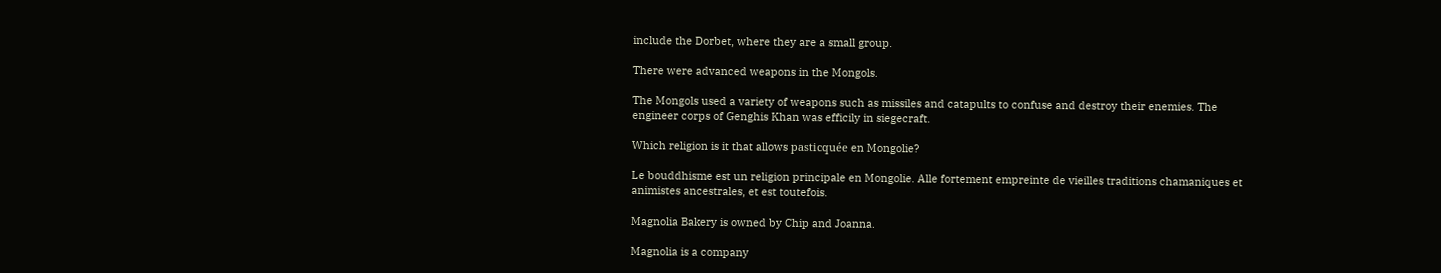include the Dorbet, where they are a small group.

There were advanced weapons in the Mongols.

The Mongols used a variety of weapons such as missiles and catapults to confuse and destroy their enemies. The engineer corps of Genghis Khan was efficily in siegecraft.

Which religion is it that allows pasticquée en Mongolie?

Le bouddhisme est un religion principale en Mongolie. Alle fortement empreinte de vieilles traditions chamaniques et animistes ancestrales, et est toutefois.

Magnolia Bakery is owned by Chip and Joanna.

Magnolia is a company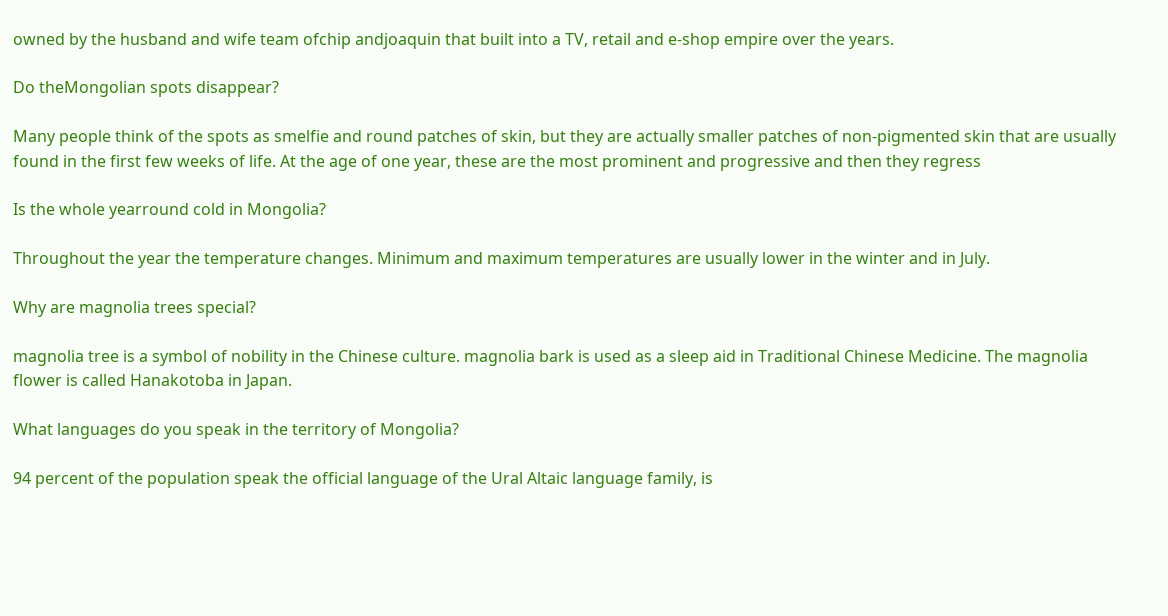owned by the husband and wife team ofchip andjoaquin that built into a TV, retail and e-shop empire over the years.

Do theMongolian spots disappear?

Many people think of the spots as smelfie and round patches of skin, but they are actually smaller patches of non-pigmented skin that are usually found in the first few weeks of life. At the age of one year, these are the most prominent and progressive and then they regress

Is the whole yearround cold in Mongolia?

Throughout the year the temperature changes. Minimum and maximum temperatures are usually lower in the winter and in July.

Why are magnolia trees special?

magnolia tree is a symbol of nobility in the Chinese culture. magnolia bark is used as a sleep aid in Traditional Chinese Medicine. The magnolia flower is called Hanakotoba in Japan.

What languages do you speak in the territory of Mongolia?

94 percent of the population speak the official language of the Ural Altaic language family, is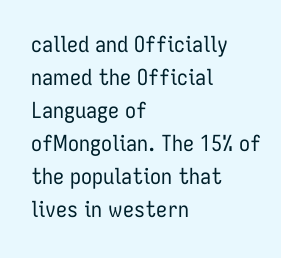called and Officially named the Official Language of ofMongolian. The 15% of the population that lives in western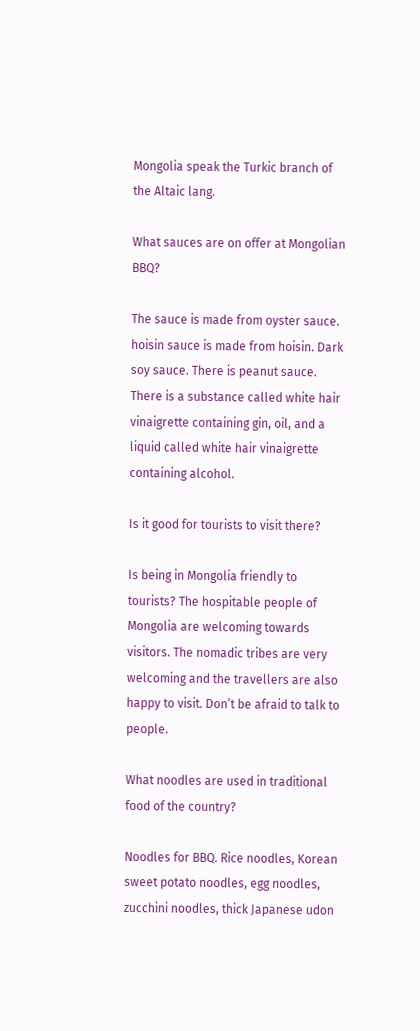Mongolia speak the Turkic branch of the Altaic lang.

What sauces are on offer at Mongolian BBQ?

The sauce is made from oyster sauce. hoisin sauce is made from hoisin. Dark soy sauce. There is peanut sauce. There is a substance called white hair vinaigrette containing gin, oil, and a liquid called white hair vinaigrette containing alcohol.

Is it good for tourists to visit there?

Is being in Mongolia friendly to tourists? The hospitable people of Mongolia are welcoming towards visitors. The nomadic tribes are very welcoming and the travellers are also happy to visit. Don’t be afraid to talk to people.

What noodles are used in traditional food of the country?

Noodles for BBQ. Rice noodles, Korean sweet potato noodles, egg noodles, zucchini noodles, thick Japanese udon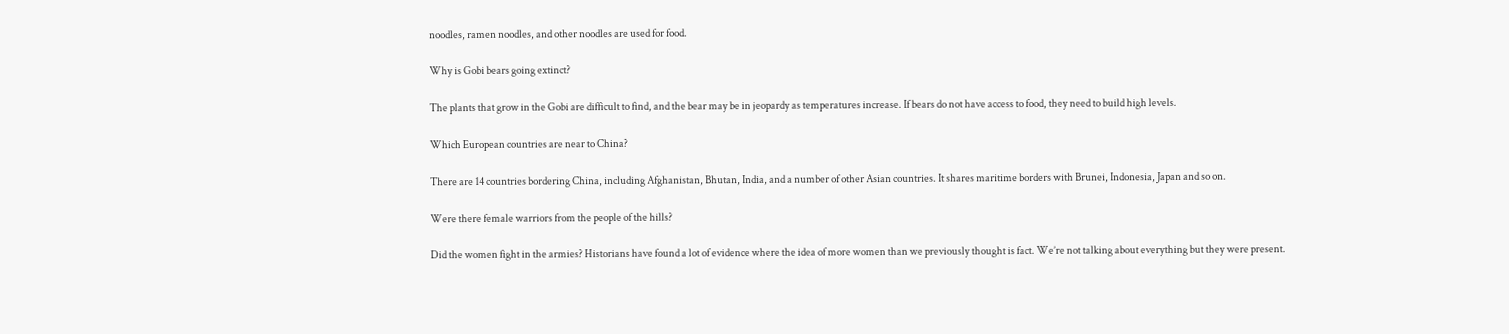noodles, ramen noodles, and other noodles are used for food.

Why is Gobi bears going extinct?

The plants that grow in the Gobi are difficult to find, and the bear may be in jeopardy as temperatures increase. If bears do not have access to food, they need to build high levels.

Which European countries are near to China?

There are 14 countries bordering China, including Afghanistan, Bhutan, India, and a number of other Asian countries. It shares maritime borders with Brunei, Indonesia, Japan and so on.

Were there female warriors from the people of the hills?

Did the women fight in the armies? Historians have found a lot of evidence where the idea of more women than we previously thought is fact. We’re not talking about everything but they were present.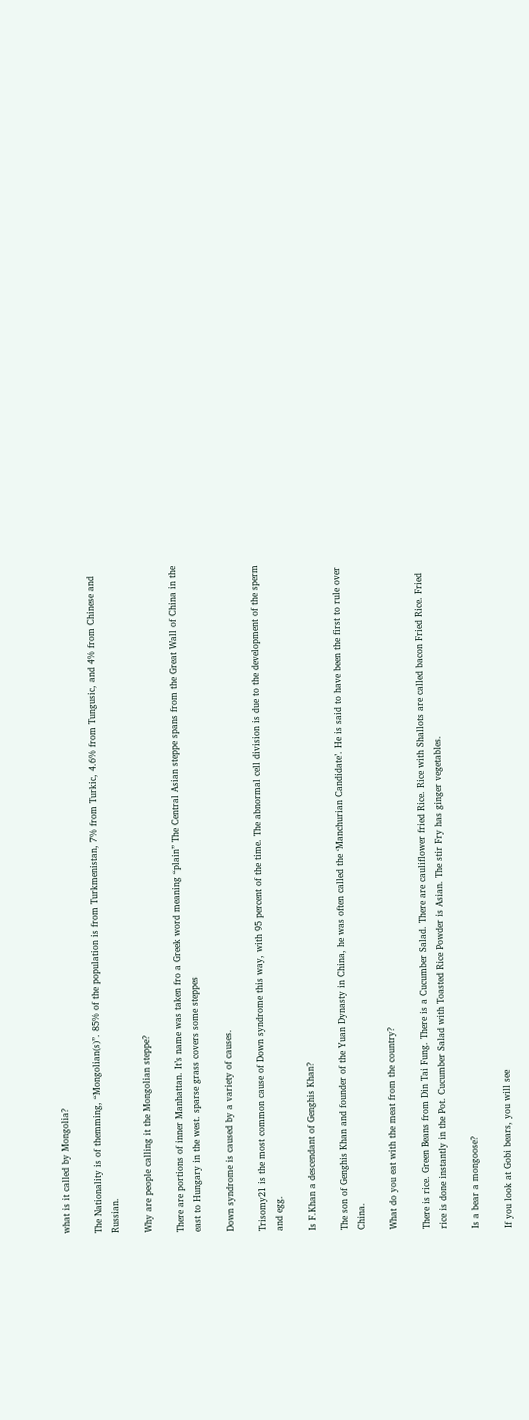what is it called by Mongolia?

The Nationality is of themming, “Mongolian(s)”. 85% of the population is from Turkmenistan, 7% from Turkic, 4.6% from Tungusic, and 4% from Chinese and Russian.

Why are people calling it the Mongolian steppe?

There are portions of inner Manhattan. It’s name was taken fro a Greek word meaning “plain” The Central Asian steppe spans from the Great Wall of China in the east to Hungary in the west. sparse grass covers some steppes

Down syndrome is caused by a variety of causes.

Trisomy21 is the most common cause of Down syndrome this way, with 95 percent of the time. The abnormal cell division is due to the development of the sperm and egg.

Is F.Khan a descendant of Genghis Khan?

The son of Genghis Khan and founder of the Yuan Dynasty in China, he was often called the ‘Manchurian Candidate’. He is said to have been the first to rule over China.

What do you eat with the meat from the country?

There is rice. Green Beans from Din Tai Fung. There is a Cucumber Salad. There are cauliflower fried Rice. Rice with Shallots are called bacon Fried Rice. Fried rice is done instantly in the Pot. Cucumber Salad with Toasted Rice Powder is Asian. The stir Fry has ginger vegetables.

Is a bear a mongoose?

If you look at Gobi bears, you will see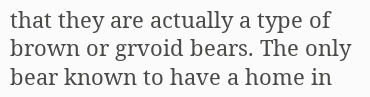that they are actually a type of brown or grvoid bears. The only bear known to have a home in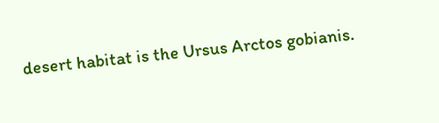desert habitat is the Ursus Arctos gobianis.